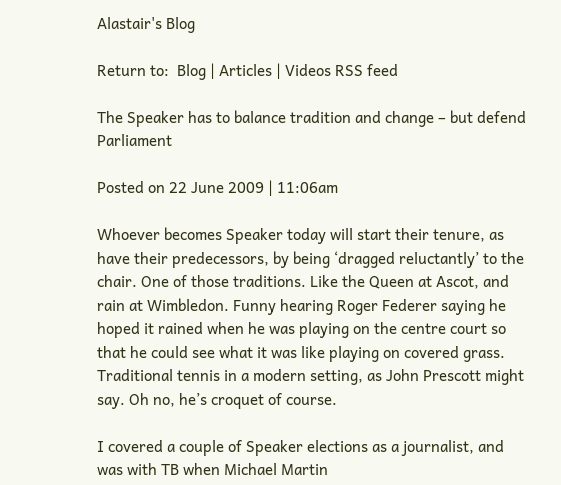Alastair's Blog

Return to:  Blog | Articles | Videos RSS feed

The Speaker has to balance tradition and change – but defend Parliament

Posted on 22 June 2009 | 11:06am

Whoever becomes Speaker today will start their tenure, as have their predecessors, by being ‘dragged reluctantly’ to the chair. One of those traditions. Like the Queen at Ascot, and rain at Wimbledon. Funny hearing Roger Federer saying he hoped it rained when he was playing on the centre court so that he could see what it was like playing on covered grass. Traditional tennis in a modern setting, as John Prescott might say. Oh no, he’s croquet of course.

I covered a couple of Speaker elections as a journalist, and was with TB when Michael Martin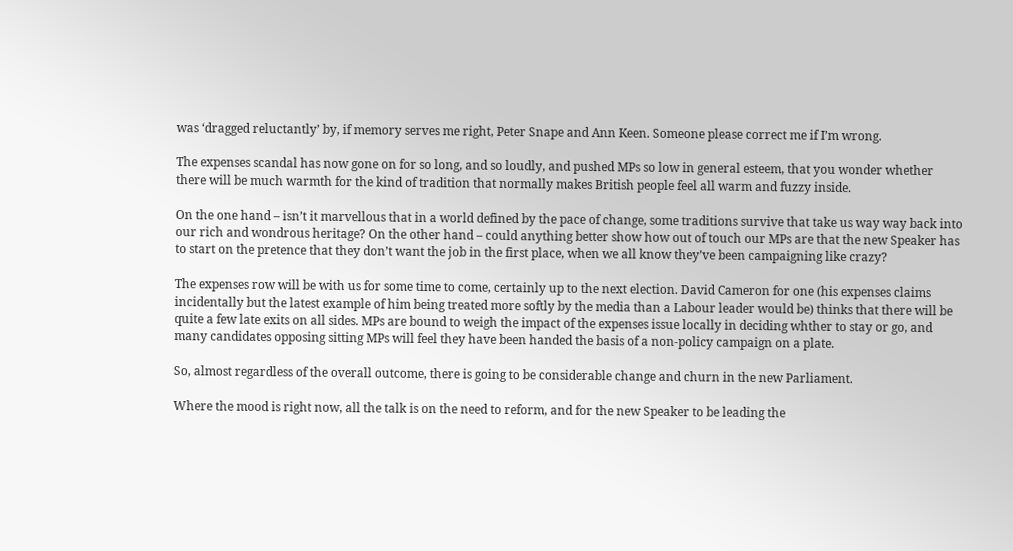was ‘dragged reluctantly’ by, if memory serves me right, Peter Snape and Ann Keen. Someone please correct me if I’m wrong.

The expenses scandal has now gone on for so long, and so loudly, and pushed MPs so low in general esteem, that you wonder whether there will be much warmth for the kind of tradition that normally makes British people feel all warm and fuzzy inside.

On the one hand – isn’t it marvellous that in a world defined by the pace of change, some traditions survive that take us way way back into our rich and wondrous heritage? On the other hand – could anything better show how out of touch our MPs are that the new Speaker has to start on the pretence that they don’t want the job in the first place, when we all know they’ve been campaigning like crazy?

The expenses row will be with us for some time to come, certainly up to the next election. David Cameron for one (his expenses claims incidentally but the latest example of him being treated more softly by the media than a Labour leader would be) thinks that there will be quite a few late exits on all sides. MPs are bound to weigh the impact of the expenses issue locally in deciding whther to stay or go, and many candidates opposing sitting MPs will feel they have been handed the basis of a non-policy campaign on a plate.

So, almost regardless of the overall outcome, there is going to be considerable change and churn in the new Parliament.

Where the mood is right now, all the talk is on the need to reform, and for the new Speaker to be leading the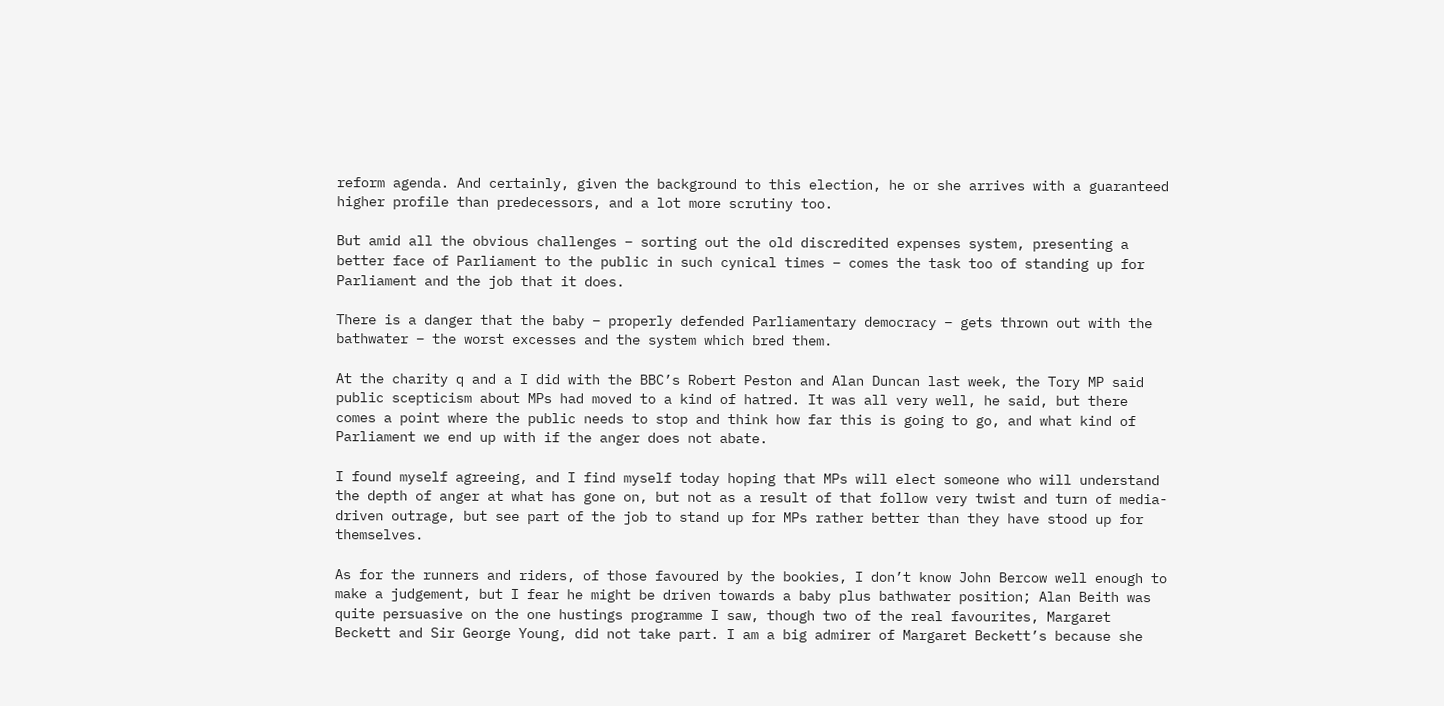reform agenda. And certainly, given the background to this election, he or she arrives with a guaranteed higher profile than predecessors, and a lot more scrutiny too.

But amid all the obvious challenges – sorting out the old discredited expenses system, presenting a better face of Parliament to the public in such cynical times – comes the task too of standing up for Parliament and the job that it does.

There is a danger that the baby – properly defended Parliamentary democracy – gets thrown out with the bathwater – the worst excesses and the system which bred them.

At the charity q and a I did with the BBC’s Robert Peston and Alan Duncan last week, the Tory MP said public scepticism about MPs had moved to a kind of hatred. It was all very well, he said, but there comes a point where the public needs to stop and think how far this is going to go, and what kind of Parliament we end up with if the anger does not abate.

I found myself agreeing, and I find myself today hoping that MPs will elect someone who will understand the depth of anger at what has gone on, but not as a result of that follow very twist and turn of media-driven outrage, but see part of the job to stand up for MPs rather better than they have stood up for themselves.

As for the runners and riders, of those favoured by the bookies, I don’t know John Bercow well enough to make a judgement, but I fear he might be driven towards a baby plus bathwater position; Alan Beith was quite persuasive on the one hustings programme I saw, though two of the real favourites, Margaret Beckett and Sir George Young, did not take part. I am a big admirer of Margaret Beckett’s because she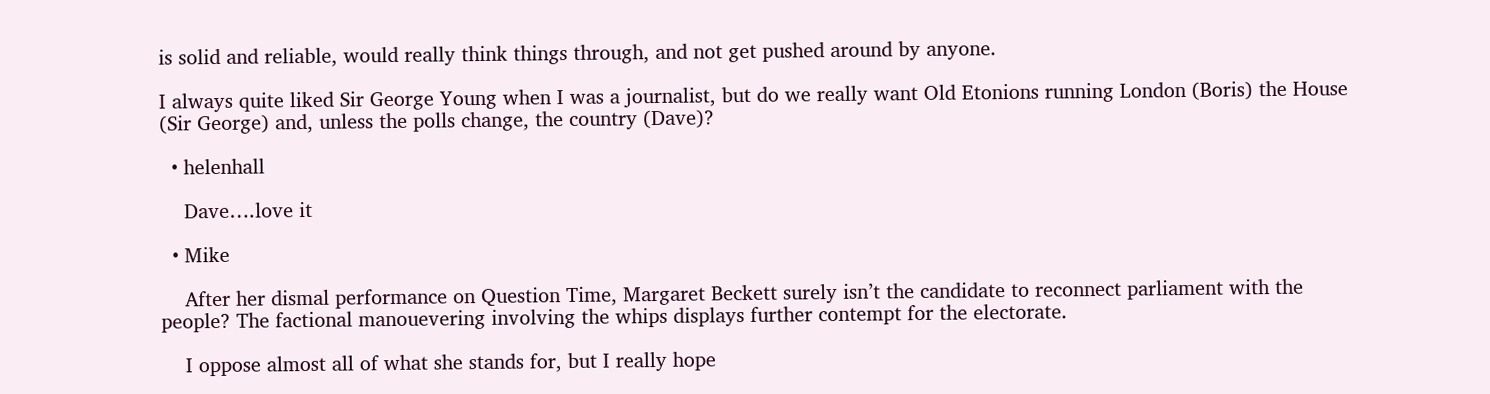is solid and reliable, would really think things through, and not get pushed around by anyone.

I always quite liked Sir George Young when I was a journalist, but do we really want Old Etonions running London (Boris) the House (Sir George) and, unless the polls change, the country (Dave)?

  • helenhall

    Dave….love it

  • Mike

    After her dismal performance on Question Time, Margaret Beckett surely isn’t the candidate to reconnect parliament with the people? The factional manouevering involving the whips displays further contempt for the electorate.

    I oppose almost all of what she stands for, but I really hope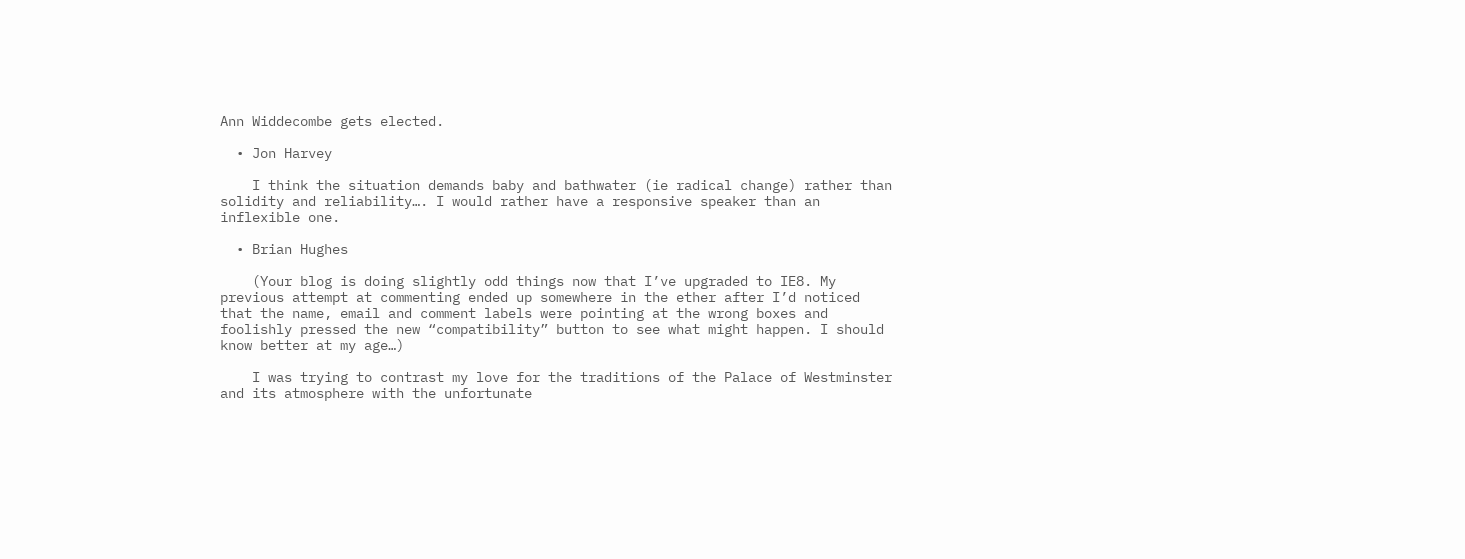Ann Widdecombe gets elected.

  • Jon Harvey

    I think the situation demands baby and bathwater (ie radical change) rather than solidity and reliability…. I would rather have a responsive speaker than an inflexible one.

  • Brian Hughes

    (Your blog is doing slightly odd things now that I’ve upgraded to IE8. My previous attempt at commenting ended up somewhere in the ether after I’d noticed that the name, email and comment labels were pointing at the wrong boxes and foolishly pressed the new “compatibility” button to see what might happen. I should know better at my age…)

    I was trying to contrast my love for the traditions of the Palace of Westminster and its atmosphere with the unfortunate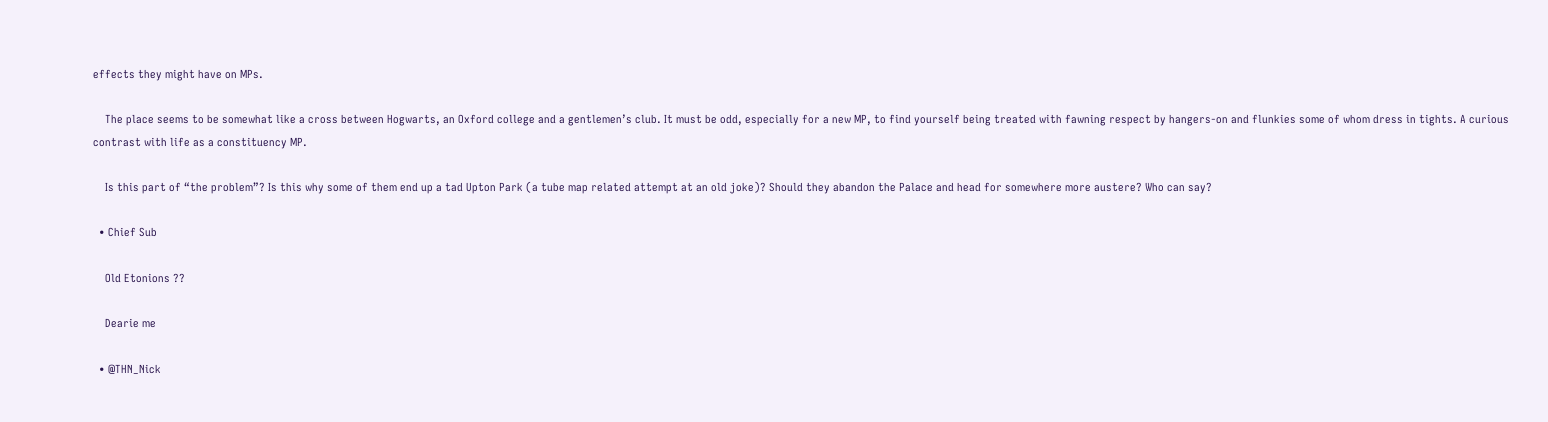effects they might have on MPs.

    The place seems to be somewhat like a cross between Hogwarts, an Oxford college and a gentlemen’s club. It must be odd, especially for a new MP, to find yourself being treated with fawning respect by hangers-on and flunkies some of whom dress in tights. A curious contrast with life as a constituency MP.

    Is this part of “the problem”? Is this why some of them end up a tad Upton Park (a tube map related attempt at an old joke)? Should they abandon the Palace and head for somewhere more austere? Who can say?

  • Chief Sub

    Old Etonions ??

    Dearie me

  • @THN_Nick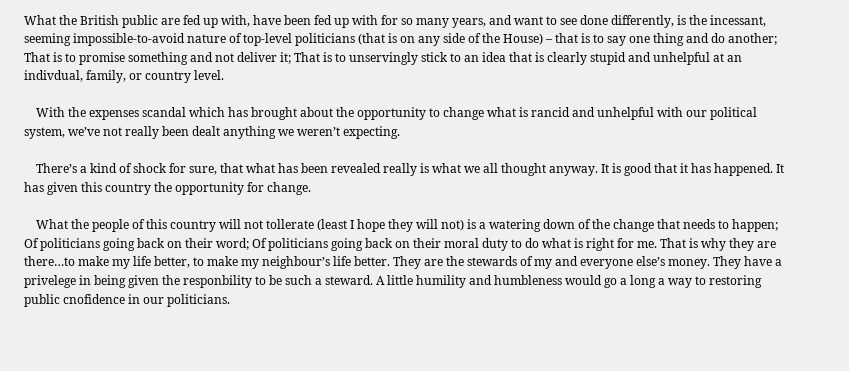What the British public are fed up with, have been fed up with for so many years, and want to see done differently, is the incessant, seeming impossible-to-avoid nature of top-level politicians (that is on any side of the House) – that is to say one thing and do another; That is to promise something and not deliver it; That is to unservingly stick to an idea that is clearly stupid and unhelpful at an indivdual, family, or country level.

    With the expenses scandal which has brought about the opportunity to change what is rancid and unhelpful with our political system, we’ve not really been dealt anything we weren’t expecting.

    There’s a kind of shock for sure, that what has been revealed really is what we all thought anyway. It is good that it has happened. It has given this country the opportunity for change.

    What the people of this country will not tollerate (least I hope they will not) is a watering down of the change that needs to happen; Of politicians going back on their word; Of politicians going back on their moral duty to do what is right for me. That is why they are there…to make my life better, to make my neighbour’s life better. They are the stewards of my and everyone else’s money. They have a privelege in being given the responbility to be such a steward. A little humility and humbleness would go a long a way to restoring public cnofidence in our politicians.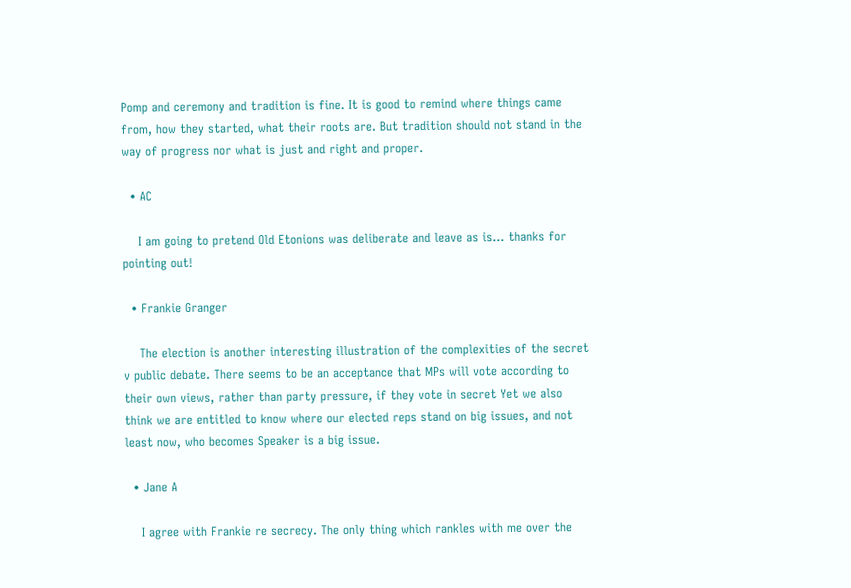Pomp and ceremony and tradition is fine. It is good to remind where things came from, how they started, what their roots are. But tradition should not stand in the way of progress nor what is just and right and proper.

  • AC

    I am going to pretend Old Etonions was deliberate and leave as is… thanks for pointing out!

  • Frankie Granger

    The election is another interesting illustration of the complexities of the secret v public debate. There seems to be an acceptance that MPs will vote according to their own views, rather than party pressure, if they vote in secret Yet we also think we are entitled to know where our elected reps stand on big issues, and not least now, who becomes Speaker is a big issue.

  • Jane A

    I agree with Frankie re secrecy. The only thing which rankles with me over the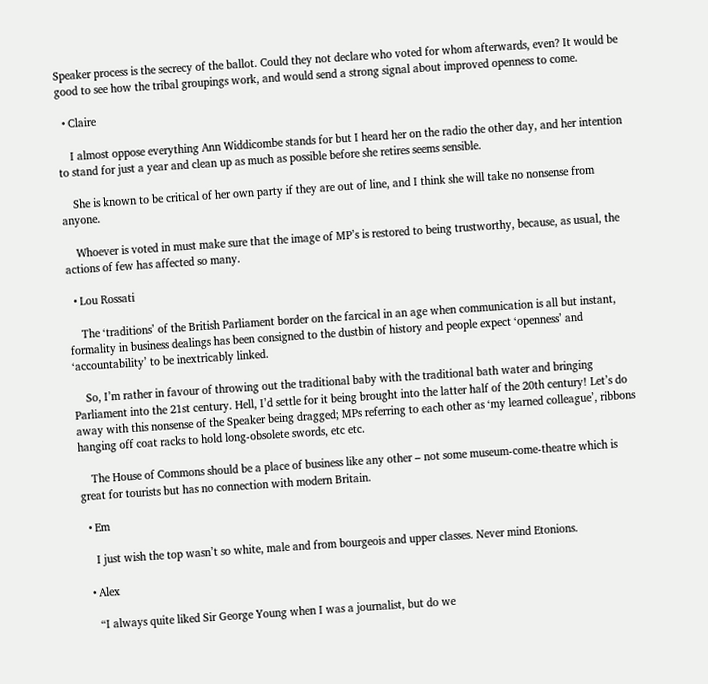Speaker process is the secrecy of the ballot. Could they not declare who voted for whom afterwards, even? It would be good to see how the tribal groupings work, and would send a strong signal about improved openness to come.

  • Claire

    I almost oppose everything Ann Widdicombe stands for but I heard her on the radio the other day, and her intention to stand for just a year and clean up as much as possible before she retires seems sensible.

    She is known to be critical of her own party if they are out of line, and I think she will take no nonsense from anyone.

    Whoever is voted in must make sure that the image of MP’s is restored to being trustworthy, because, as usual, the actions of few has affected so many.

  • Lou Rossati

    The ‘traditions’ of the British Parliament border on the farcical in an age when communication is all but instant, formality in business dealings has been consigned to the dustbin of history and people expect ‘openness’ and ‘accountability’ to be inextricably linked.

    So, I’m rather in favour of throwing out the traditional baby with the traditional bath water and bringing Parliament into the 21st century. Hell, I’d settle for it being brought into the latter half of the 20th century! Let’s do away with this nonsense of the Speaker being dragged; MPs referring to each other as ‘my learned colleague’, ribbons hanging off coat racks to hold long-obsolete swords, etc etc.

    The House of Commons should be a place of business like any other – not some museum-come-theatre which is great for tourists but has no connection with modern Britain.

  • Em

    I just wish the top wasn’t so white, male and from bourgeois and upper classes. Never mind Etonions.

  • Alex

    “I always quite liked Sir George Young when I was a journalist, but do we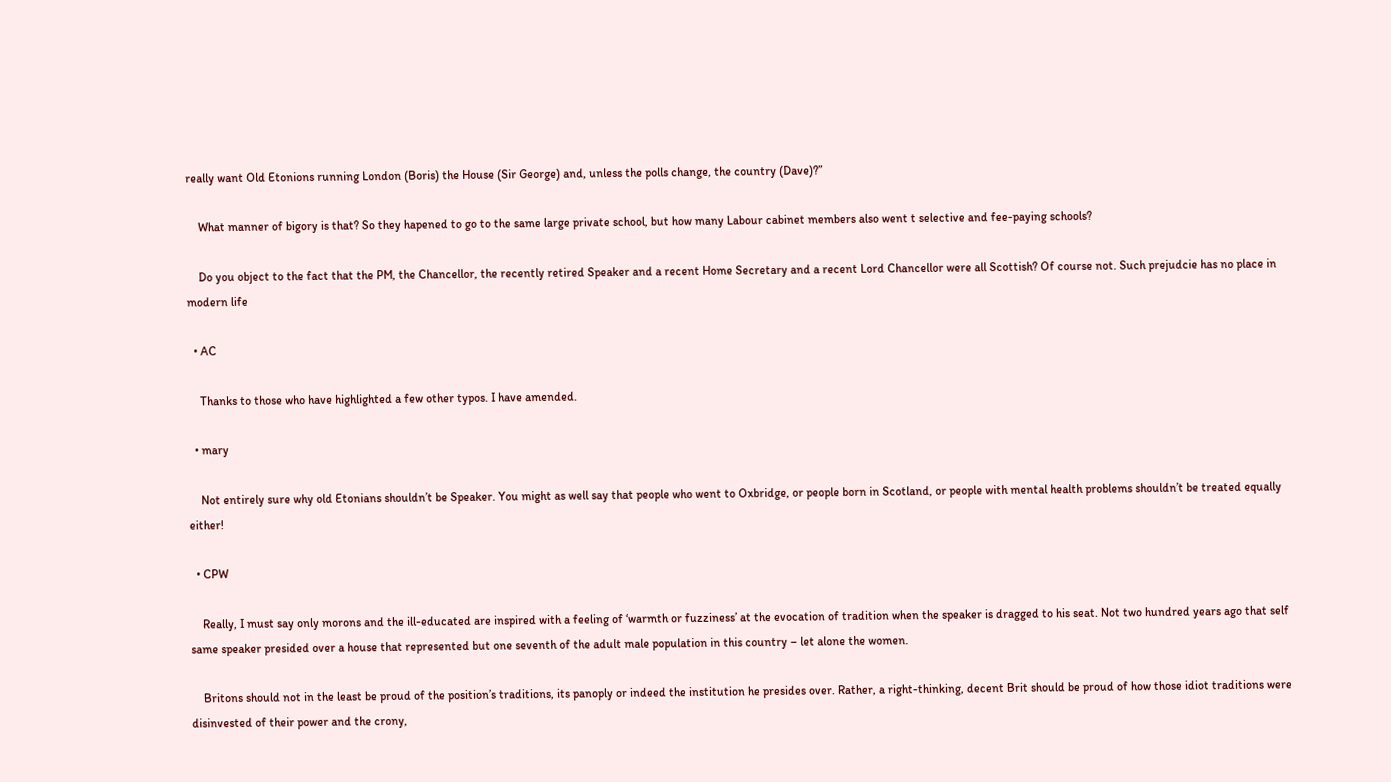really want Old Etonions running London (Boris) the House (Sir George) and, unless the polls change, the country (Dave)?”

    What manner of bigory is that? So they hapened to go to the same large private school, but how many Labour cabinet members also went t selective and fee-paying schools?

    Do you object to the fact that the PM, the Chancellor, the recently retired Speaker and a recent Home Secretary and a recent Lord Chancellor were all Scottish? Of course not. Such prejudcie has no place in modern life

  • AC

    Thanks to those who have highlighted a few other typos. I have amended.

  • mary

    Not entirely sure why old Etonians shouldn’t be Speaker. You might as well say that people who went to Oxbridge, or people born in Scotland, or people with mental health problems shouldn’t be treated equally either!

  • CPW

    Really, I must say only morons and the ill-educated are inspired with a feeling of ‘warmth or fuzziness’ at the evocation of tradition when the speaker is dragged to his seat. Not two hundred years ago that self same speaker presided over a house that represented but one seventh of the adult male population in this country – let alone the women.

    Britons should not in the least be proud of the position’s traditions, its panoply or indeed the institution he presides over. Rather, a right-thinking, decent Brit should be proud of how those idiot traditions were disinvested of their power and the crony,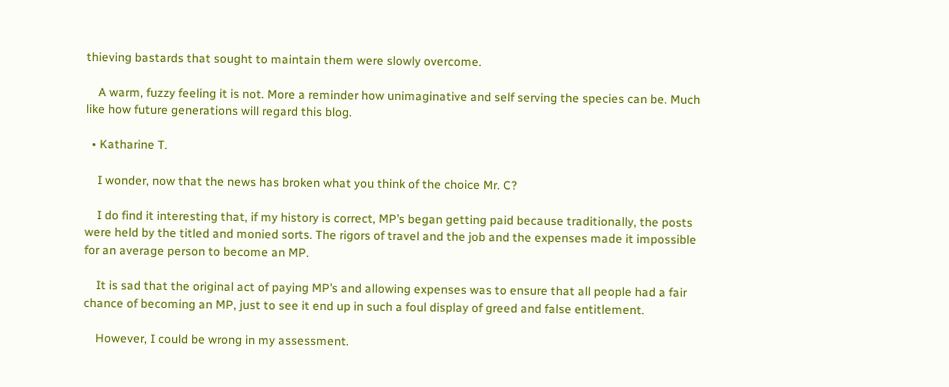thieving bastards that sought to maintain them were slowly overcome.

    A warm, fuzzy feeling it is not. More a reminder how unimaginative and self serving the species can be. Much like how future generations will regard this blog.

  • Katharine T.

    I wonder, now that the news has broken what you think of the choice Mr. C?

    I do find it interesting that, if my history is correct, MP’s began getting paid because traditionally, the posts were held by the titled and monied sorts. The rigors of travel and the job and the expenses made it impossible for an average person to become an MP.

    It is sad that the original act of paying MP’s and allowing expenses was to ensure that all people had a fair chance of becoming an MP, just to see it end up in such a foul display of greed and false entitlement.

    However, I could be wrong in my assessment.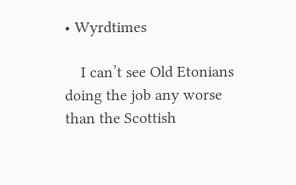• Wyrdtimes

    I can’t see Old Etonians doing the job any worse than the Scottish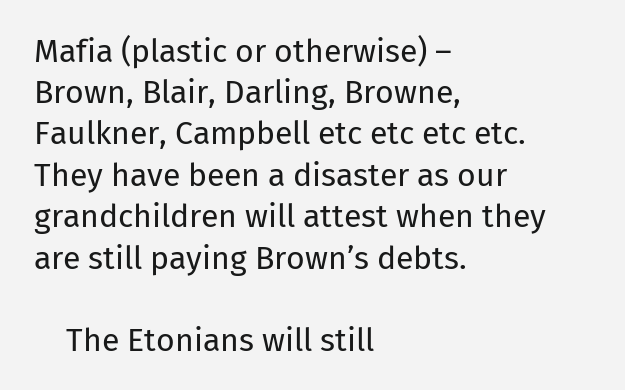Mafia (plastic or otherwise) – Brown, Blair, Darling, Browne, Faulkner, Campbell etc etc etc etc. They have been a disaster as our grandchildren will attest when they are still paying Brown’s debts.

    The Etonians will still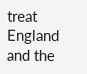treat England and the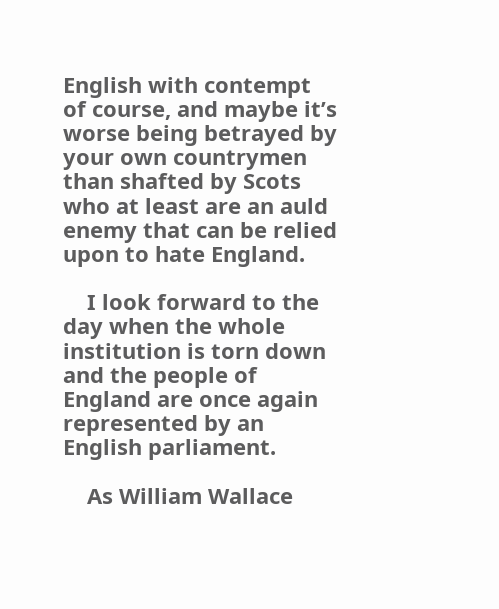English with contempt of course, and maybe it’s worse being betrayed by your own countrymen than shafted by Scots who at least are an auld enemy that can be relied upon to hate England.

    I look forward to the day when the whole institution is torn down and the people of England are once again represented by an English parliament.

    As William Wallace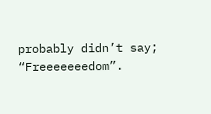probably didn’t say; “Freeeeeeedom”.